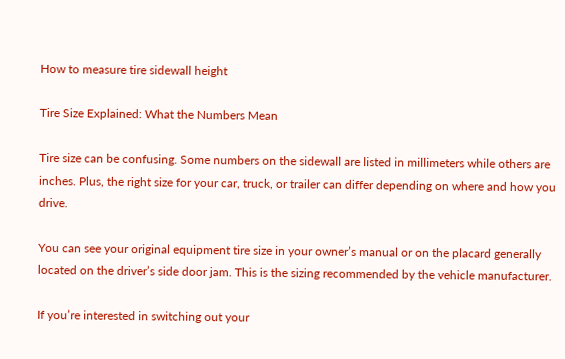How to measure tire sidewall height

Tire Size Explained: What the Numbers Mean

Tire size can be confusing. Some numbers on the sidewall are listed in millimeters while others are inches. Plus, the right size for your car, truck, or trailer can differ depending on where and how you drive.

You can see your original equipment tire size in your owner’s manual or on the placard generally located on the driver’s side door jam. This is the sizing recommended by the vehicle manufacturer.

If you’re interested in switching out your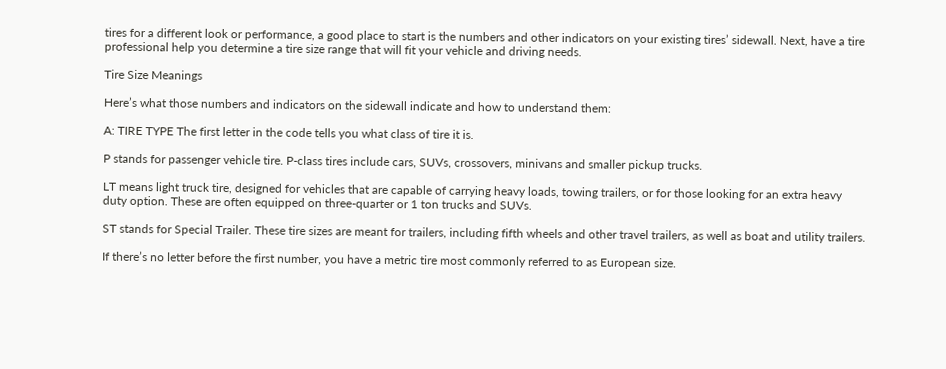tires for a different look or performance, a good place to start is the numbers and other indicators on your existing tires’ sidewall. Next, have a tire professional help you determine a tire size range that will fit your vehicle and driving needs.

Tire Size Meanings

Here’s what those numbers and indicators on the sidewall indicate and how to understand them:

A: TIRE TYPE The first letter in the code tells you what class of tire it is.

P stands for passenger vehicle tire. P-class tires include cars, SUVs, crossovers, minivans and smaller pickup trucks.

LT means light truck tire, designed for vehicles that are capable of carrying heavy loads, towing trailers, or for those looking for an extra heavy duty option. These are often equipped on three-quarter or 1 ton trucks and SUVs.

ST stands for Special Trailer. These tire sizes are meant for trailers, including fifth wheels and other travel trailers, as well as boat and utility trailers.

If there’s no letter before the first number, you have a metric tire most commonly referred to as European size.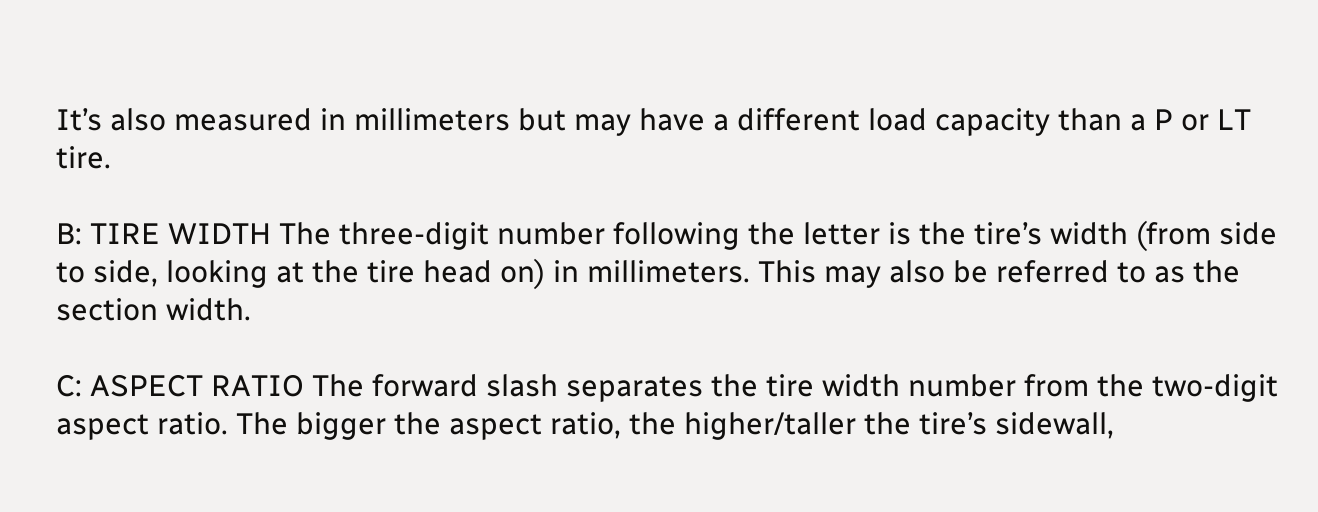It’s also measured in millimeters but may have a different load capacity than a P or LT tire.

B: TIRE WIDTH The three-digit number following the letter is the tire’s width (from side to side, looking at the tire head on) in millimeters. This may also be referred to as the section width.

C: ASPECT RATIO The forward slash separates the tire width number from the two-digit aspect ratio. The bigger the aspect ratio, the higher/taller the tire’s sidewall,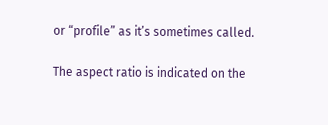or “profile” as it’s sometimes called.

The aspect ratio is indicated on the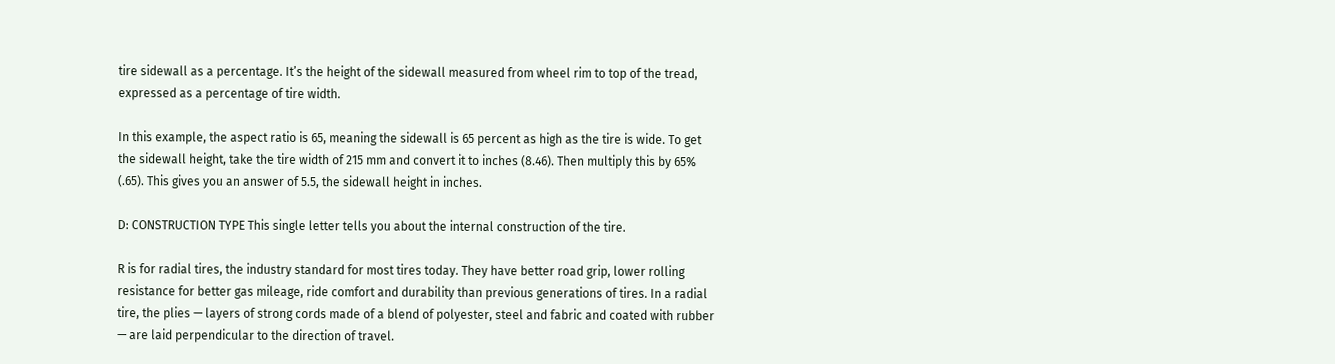tire sidewall as a percentage. It’s the height of the sidewall measured from wheel rim to top of the tread, expressed as a percentage of tire width.

In this example, the aspect ratio is 65, meaning the sidewall is 65 percent as high as the tire is wide. To get the sidewall height, take the tire width of 215 mm and convert it to inches (8.46). Then multiply this by 65% (.65). This gives you an answer of 5.5, the sidewall height in inches.

D: CONSTRUCTION TYPE This single letter tells you about the internal construction of the tire.

R is for radial tires, the industry standard for most tires today. They have better road grip, lower rolling resistance for better gas mileage, ride comfort and durability than previous generations of tires. In a radial tire, the plies — layers of strong cords made of a blend of polyester, steel and fabric and coated with rubber — are laid perpendicular to the direction of travel.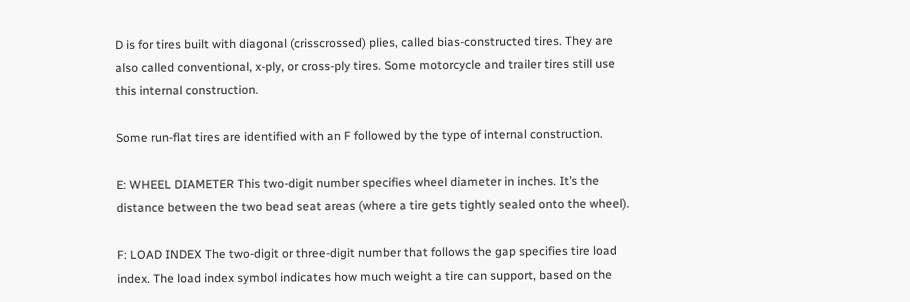D is for tires built with diagonal (crisscrossed) plies, called bias-constructed tires. They are also called conventional, x-ply, or cross-ply tires. Some motorcycle and trailer tires still use this internal construction.

Some run-flat tires are identified with an F followed by the type of internal construction.

E: WHEEL DIAMETER This two-digit number specifies wheel diameter in inches. It’s the distance between the two bead seat areas (where a tire gets tightly sealed onto the wheel).

F: LOAD INDEX The two-digit or three-digit number that follows the gap specifies tire load index. The load index symbol indicates how much weight a tire can support, based on the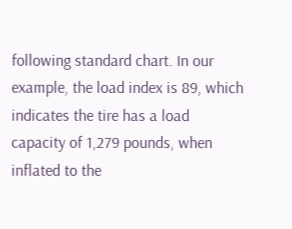following standard chart. In our example, the load index is 89, which indicates the tire has a load capacity of 1,279 pounds, when inflated to the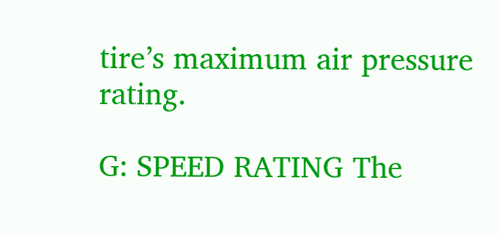tire’s maximum air pressure rating.

G: SPEED RATING The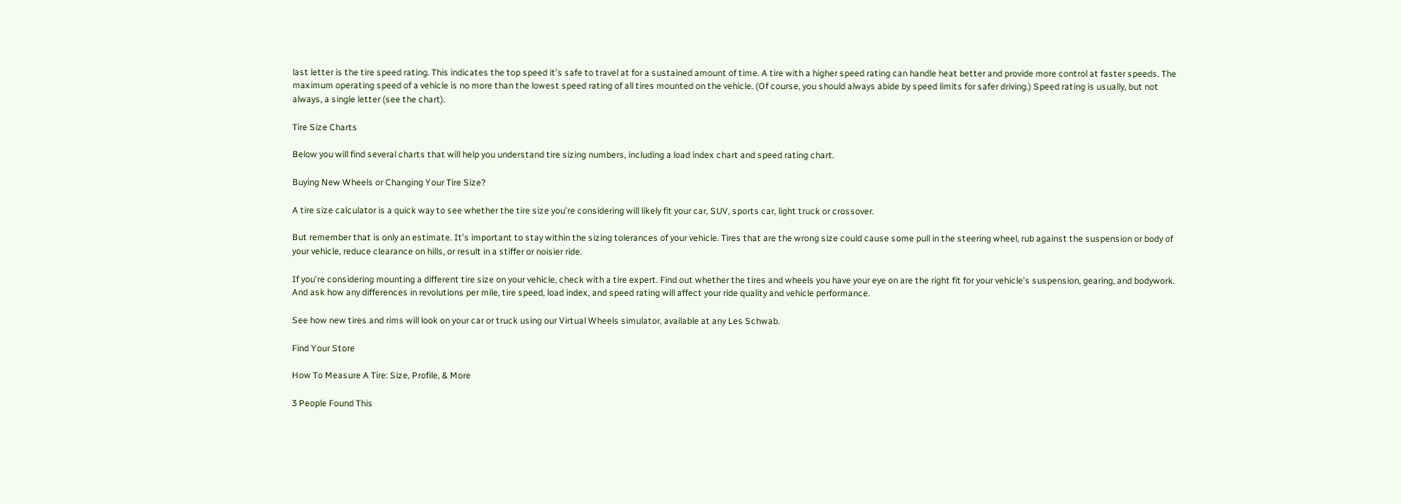last letter is the tire speed rating. This indicates the top speed it’s safe to travel at for a sustained amount of time. A tire with a higher speed rating can handle heat better and provide more control at faster speeds. The maximum operating speed of a vehicle is no more than the lowest speed rating of all tires mounted on the vehicle. (Of course, you should always abide by speed limits for safer driving.) Speed rating is usually, but not always, a single letter (see the chart).

Tire Size Charts

Below you will find several charts that will help you understand tire sizing numbers, including a load index chart and speed rating chart.

Buying New Wheels or Changing Your Tire Size?

A tire size calculator is a quick way to see whether the tire size you’re considering will likely fit your car, SUV, sports car, light truck or crossover.

But remember that is only an estimate. It’s important to stay within the sizing tolerances of your vehicle. Tires that are the wrong size could cause some pull in the steering wheel, rub against the suspension or body of your vehicle, reduce clearance on hills, or result in a stiffer or noisier ride.

If you’re considering mounting a different tire size on your vehicle, check with a tire expert. Find out whether the tires and wheels you have your eye on are the right fit for your vehicle’s suspension, gearing, and bodywork. And ask how any differences in revolutions per mile, tire speed, load index, and speed rating will affect your ride quality and vehicle performance.

See how new tires and rims will look on your car or truck using our Virtual Wheels simulator, available at any Les Schwab.

Find Your Store

How To Measure A Tire: Size, Profile, & More

3 People Found This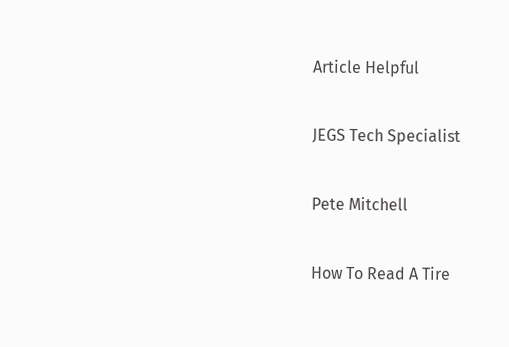Article Helpful

JEGS Tech Specialist

Pete Mitchell

How To Read A Tire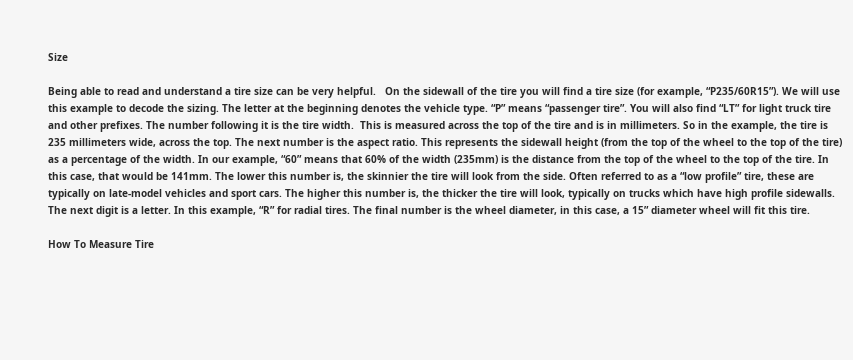Size

Being able to read and understand a tire size can be very helpful.   On the sidewall of the tire you will find a tire size (for example, “P235/60R15”). We will use this example to decode the sizing. The letter at the beginning denotes the vehicle type. “P” means “passenger tire”. You will also find “LT” for light truck tire and other prefixes. The number following it is the tire width.  This is measured across the top of the tire and is in millimeters. So in the example, the tire is 235 millimeters wide, across the top. The next number is the aspect ratio. This represents the sidewall height (from the top of the wheel to the top of the tire) as a percentage of the width. In our example, “60” means that 60% of the width (235mm) is the distance from the top of the wheel to the top of the tire. In this case, that would be 141mm. The lower this number is, the skinnier the tire will look from the side. Often referred to as a “low profile” tire, these are typically on late-model vehicles and sport cars. The higher this number is, the thicker the tire will look, typically on trucks which have high profile sidewalls.   The next digit is a letter. In this example, “R” for radial tires. The final number is the wheel diameter, in this case, a 15” diameter wheel will fit this tire.

How To Measure Tire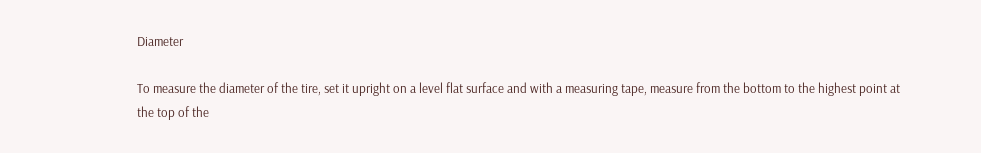Diameter

To measure the diameter of the tire, set it upright on a level flat surface and with a measuring tape, measure from the bottom to the highest point at the top of the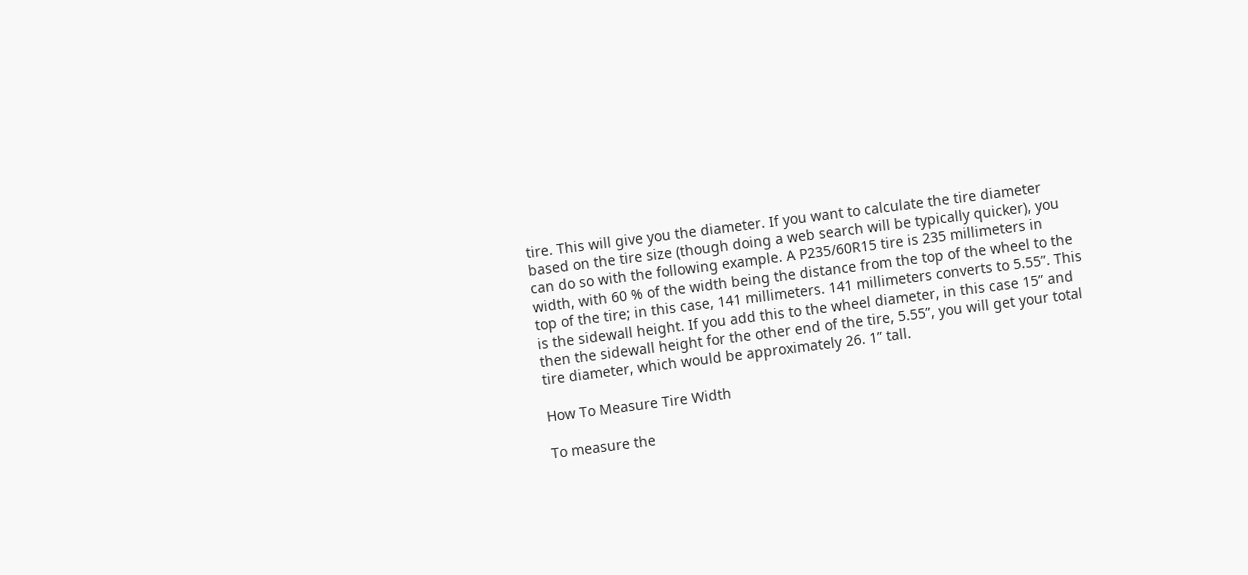tire. This will give you the diameter. If you want to calculate the tire diameter based on the tire size (though doing a web search will be typically quicker), you can do so with the following example. A P235/60R15 tire is 235 millimeters in width, with 60 % of the width being the distance from the top of the wheel to the top of the tire; in this case, 141 millimeters. 141 millimeters converts to 5.55”. This is the sidewall height. If you add this to the wheel diameter, in this case 15” and then the sidewall height for the other end of the tire, 5.55”, you will get your total tire diameter, which would be approximately 26. 1” tall.

How To Measure Tire Width

To measure the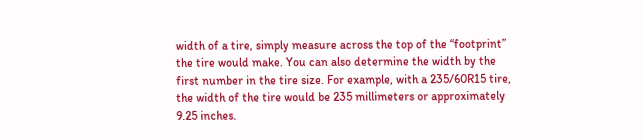width of a tire, simply measure across the top of the “footprint” the tire would make. You can also determine the width by the first number in the tire size. For example, with a 235/60R15 tire, the width of the tire would be 235 millimeters or approximately 9.25 inches.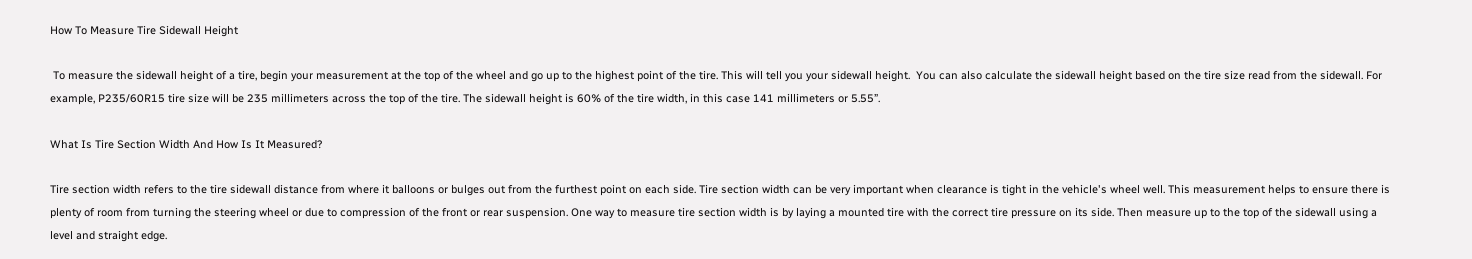How To Measure Tire Sidewall Height

 To measure the sidewall height of a tire, begin your measurement at the top of the wheel and go up to the highest point of the tire. This will tell you your sidewall height.  You can also calculate the sidewall height based on the tire size read from the sidewall. For example, P235/60R15 tire size will be 235 millimeters across the top of the tire. The sidewall height is 60% of the tire width, in this case 141 millimeters or 5.55”.

What Is Tire Section Width And How Is It Measured?

Tire section width refers to the tire sidewall distance from where it balloons or bulges out from the furthest point on each side. Tire section width can be very important when clearance is tight in the vehicle's wheel well. This measurement helps to ensure there is plenty of room from turning the steering wheel or due to compression of the front or rear suspension. One way to measure tire section width is by laying a mounted tire with the correct tire pressure on its side. Then measure up to the top of the sidewall using a level and straight edge.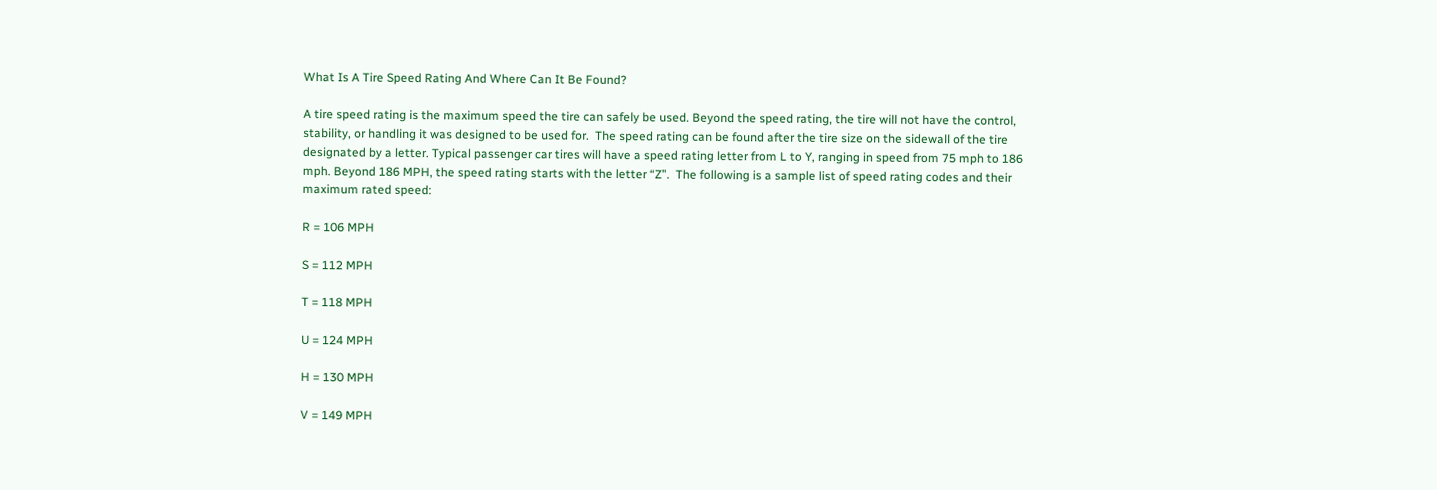What Is A Tire Speed Rating And Where Can It Be Found?

A tire speed rating is the maximum speed the tire can safely be used. Beyond the speed rating, the tire will not have the control, stability, or handling it was designed to be used for.  The speed rating can be found after the tire size on the sidewall of the tire designated by a letter. Typical passenger car tires will have a speed rating letter from L to Y, ranging in speed from 75 mph to 186 mph. Beyond 186 MPH, the speed rating starts with the letter “Z”.  The following is a sample list of speed rating codes and their maximum rated speed:

R = 106 MPH

S = 112 MPH

T = 118 MPH

U = 124 MPH

H = 130 MPH

V = 149 MPH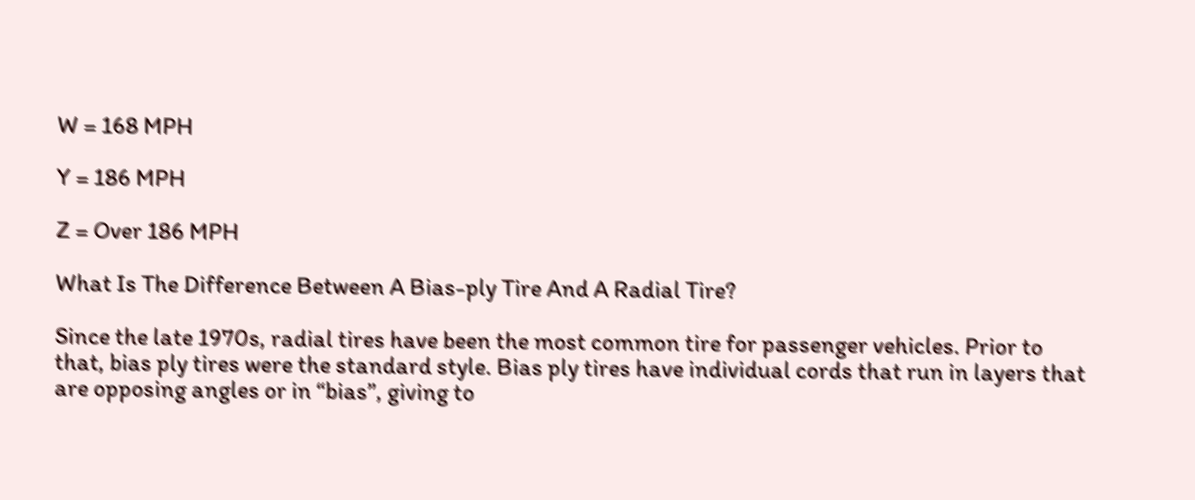W = 168 MPH

Y = 186 MPH

Z = Over 186 MPH

What Is The Difference Between A Bias-ply Tire And A Radial Tire?

Since the late 1970s, radial tires have been the most common tire for passenger vehicles. Prior to that, bias ply tires were the standard style. Bias ply tires have individual cords that run in layers that are opposing angles or in “bias”, giving to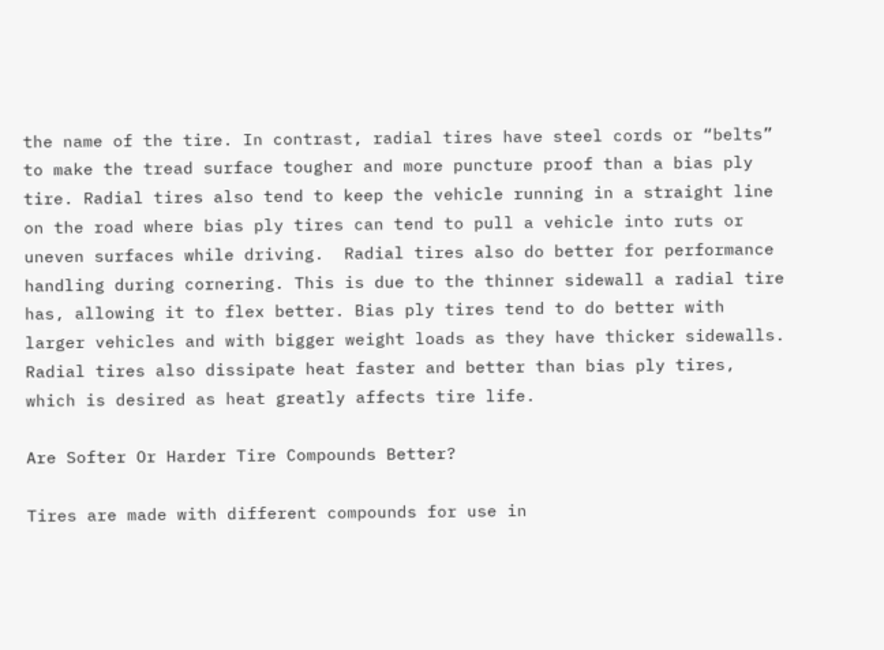the name of the tire. In contrast, radial tires have steel cords or “belts” to make the tread surface tougher and more puncture proof than a bias ply tire. Radial tires also tend to keep the vehicle running in a straight line on the road where bias ply tires can tend to pull a vehicle into ruts or uneven surfaces while driving.  Radial tires also do better for performance handling during cornering. This is due to the thinner sidewall a radial tire has, allowing it to flex better. Bias ply tires tend to do better with larger vehicles and with bigger weight loads as they have thicker sidewalls. Radial tires also dissipate heat faster and better than bias ply tires, which is desired as heat greatly affects tire life.

Are Softer Or Harder Tire Compounds Better?

Tires are made with different compounds for use in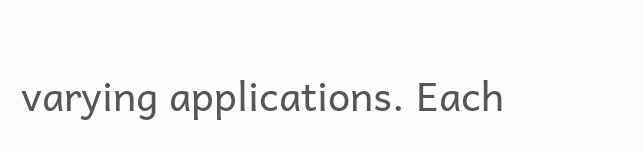varying applications. Each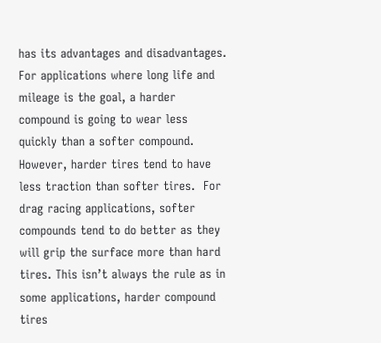has its advantages and disadvantages. For applications where long life and mileage is the goal, a harder compound is going to wear less quickly than a softer compound. However, harder tires tend to have less traction than softer tires.  For drag racing applications, softer compounds tend to do better as they will grip the surface more than hard tires. This isn’t always the rule as in some applications, harder compound tires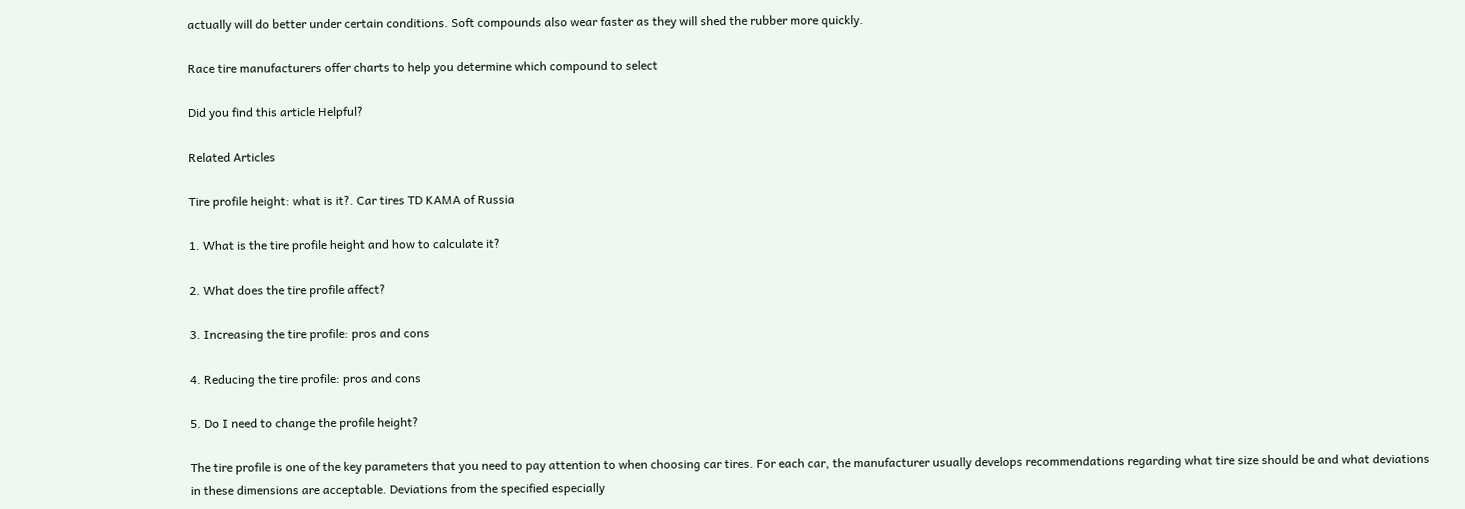actually will do better under certain conditions. Soft compounds also wear faster as they will shed the rubber more quickly.

Race tire manufacturers offer charts to help you determine which compound to select

Did you find this article Helpful?

Related Articles

Tire profile height: what is it?. Car tires TD KAMA of Russia

1. What is the tire profile height and how to calculate it?

2. What does the tire profile affect?

3. Increasing the tire profile: pros and cons

4. Reducing the tire profile: pros and cons

5. Do I need to change the profile height?

The tire profile is one of the key parameters that you need to pay attention to when choosing car tires. For each car, the manufacturer usually develops recommendations regarding what tire size should be and what deviations in these dimensions are acceptable. Deviations from the specified especially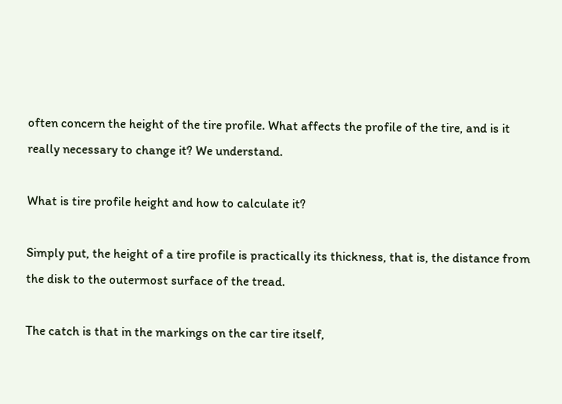often concern the height of the tire profile. What affects the profile of the tire, and is it really necessary to change it? We understand.

What is tire profile height and how to calculate it?

Simply put, the height of a tire profile is practically its thickness, that is, the distance from the disk to the outermost surface of the tread.

The catch is that in the markings on the car tire itself,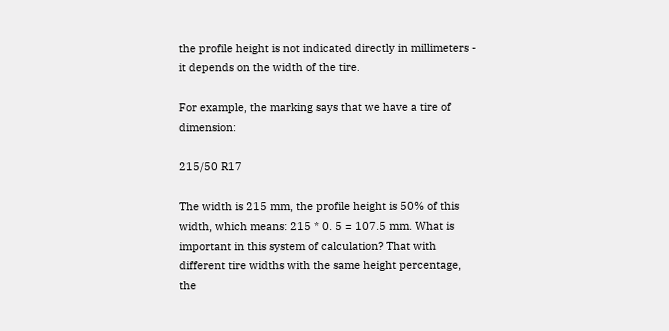the profile height is not indicated directly in millimeters - it depends on the width of the tire.

For example, the marking says that we have a tire of dimension:

215/50 R17

The width is 215 mm, the profile height is 50% of this width, which means: 215 * 0. 5 = 107.5 mm. What is important in this system of calculation? That with different tire widths with the same height percentage, the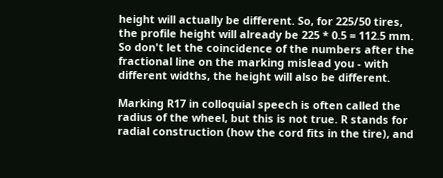height will actually be different. So, for 225/50 tires, the profile height will already be 225 * 0.5 = 112.5 mm. So don't let the coincidence of the numbers after the fractional line on the marking mislead you - with different widths, the height will also be different.

Marking R17 in colloquial speech is often called the radius of the wheel, but this is not true. R stands for radial construction (how the cord fits in the tire), and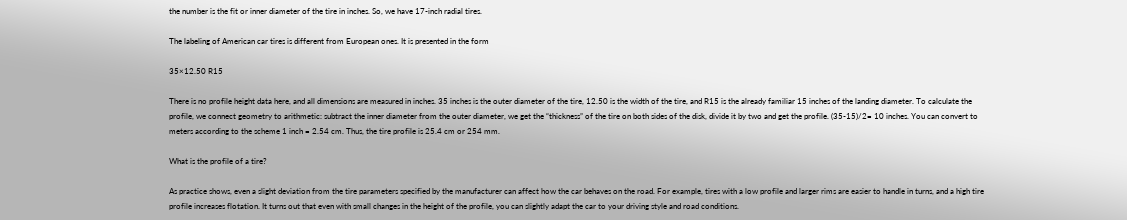the number is the fit or inner diameter of the tire in inches. So, we have 17-inch radial tires.

The labeling of American car tires is different from European ones. It is presented in the form

35×12.50 R15

There is no profile height data here, and all dimensions are measured in inches. 35 inches is the outer diameter of the tire, 12.50 is the width of the tire, and R15 is the already familiar 15 inches of the landing diameter. To calculate the profile, we connect geometry to arithmetic: subtract the inner diameter from the outer diameter, we get the “thickness” of the tire on both sides of the disk, divide it by two and get the profile. (35-15)/2= 10 inches. You can convert to meters according to the scheme 1 inch = 2.54 cm. Thus, the tire profile is 25.4 cm or 254 mm.

What is the profile of a tire?

As practice shows, even a slight deviation from the tire parameters specified by the manufacturer can affect how the car behaves on the road. For example, tires with a low profile and larger rims are easier to handle in turns, and a high tire profile increases flotation. It turns out that even with small changes in the height of the profile, you can slightly adapt the car to your driving style and road conditions.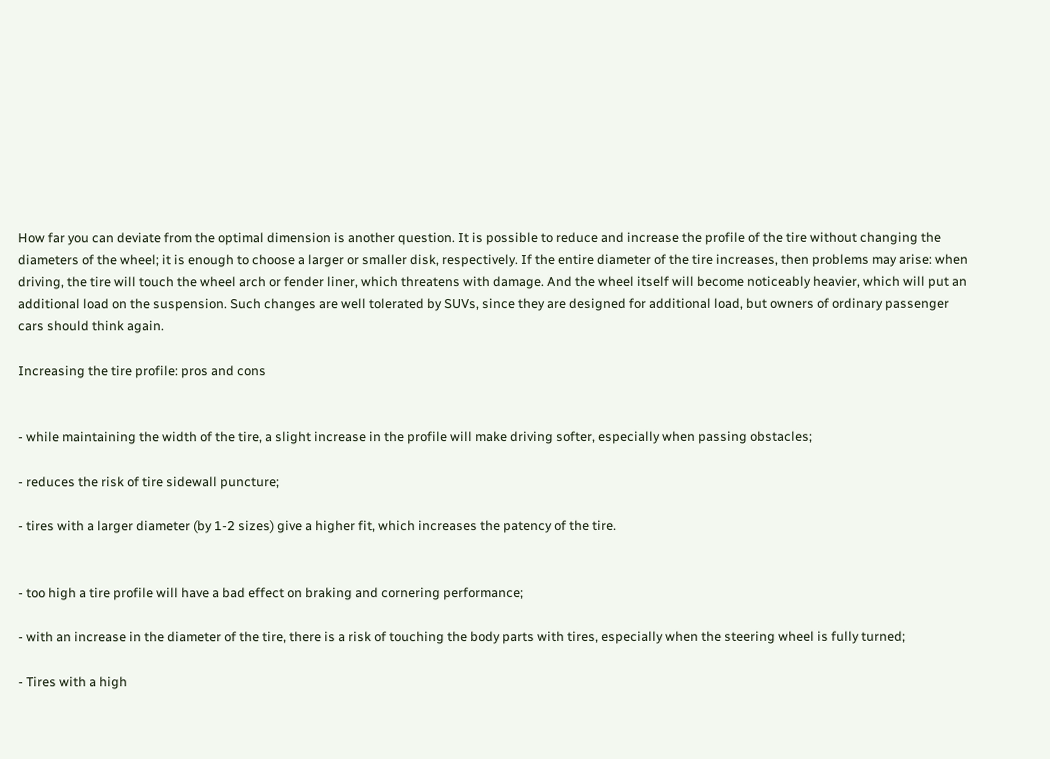How far you can deviate from the optimal dimension is another question. It is possible to reduce and increase the profile of the tire without changing the diameters of the wheel; it is enough to choose a larger or smaller disk, respectively. If the entire diameter of the tire increases, then problems may arise: when driving, the tire will touch the wheel arch or fender liner, which threatens with damage. And the wheel itself will become noticeably heavier, which will put an additional load on the suspension. Such changes are well tolerated by SUVs, since they are designed for additional load, but owners of ordinary passenger cars should think again.

Increasing the tire profile: pros and cons


- while maintaining the width of the tire, a slight increase in the profile will make driving softer, especially when passing obstacles;

- reduces the risk of tire sidewall puncture;

- tires with a larger diameter (by 1-2 sizes) give a higher fit, which increases the patency of the tire.


- too high a tire profile will have a bad effect on braking and cornering performance;

- with an increase in the diameter of the tire, there is a risk of touching the body parts with tires, especially when the steering wheel is fully turned;

- Tires with a high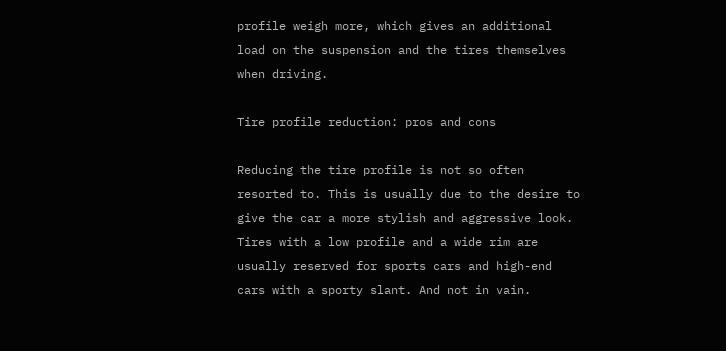profile weigh more, which gives an additional load on the suspension and the tires themselves when driving.

Tire profile reduction: pros and cons

Reducing the tire profile is not so often resorted to. This is usually due to the desire to give the car a more stylish and aggressive look. Tires with a low profile and a wide rim are usually reserved for sports cars and high-end cars with a sporty slant. And not in vain.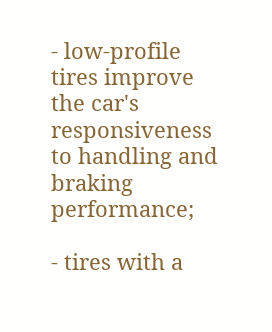- low-profile tires improve the car's responsiveness to handling and braking performance;

- tires with a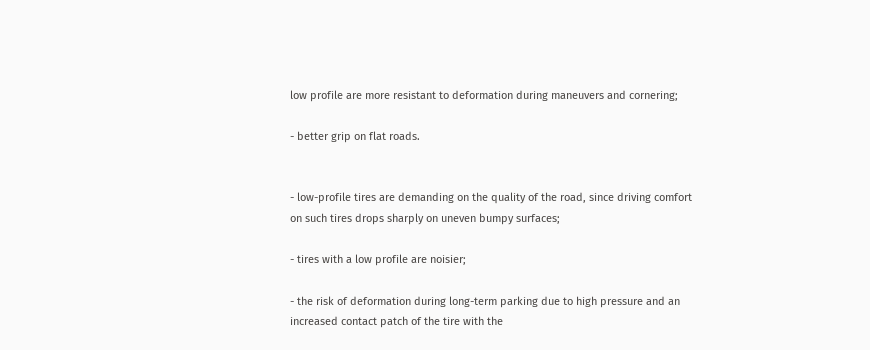low profile are more resistant to deformation during maneuvers and cornering;

- better grip on flat roads.


- low-profile tires are demanding on the quality of the road, since driving comfort on such tires drops sharply on uneven bumpy surfaces;

- tires with a low profile are noisier;

- the risk of deformation during long-term parking due to high pressure and an increased contact patch of the tire with the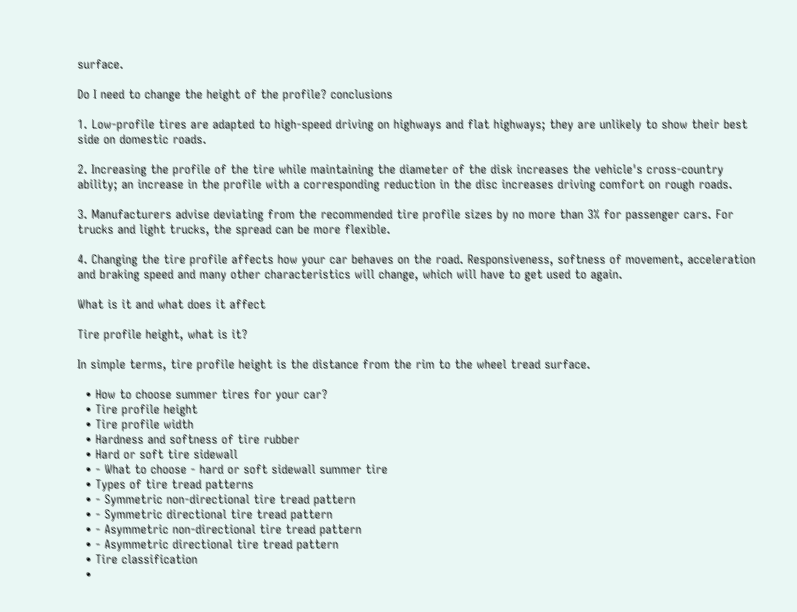surface.

Do I need to change the height of the profile? conclusions

1. Low-profile tires are adapted to high-speed driving on highways and flat highways; they are unlikely to show their best side on domestic roads.

2. Increasing the profile of the tire while maintaining the diameter of the disk increases the vehicle's cross-country ability; an increase in the profile with a corresponding reduction in the disc increases driving comfort on rough roads.

3. Manufacturers advise deviating from the recommended tire profile sizes by no more than 3% for passenger cars. For trucks and light trucks, the spread can be more flexible.

4. Changing the tire profile affects how your car behaves on the road. Responsiveness, softness of movement, acceleration and braking speed and many other characteristics will change, which will have to get used to again.

What is it and what does it affect

Tire profile height, what is it?

In simple terms, tire profile height is the distance from the rim to the wheel tread surface.

  • How to choose summer tires for your car?
  • Tire profile height
  • Tire profile width
  • Hardness and softness of tire rubber
  • Hard or soft tire sidewall
  • - What to choose - hard or soft sidewall summer tire
  • Types of tire tread patterns
  • - Symmetric non-directional tire tread pattern
  • - Symmetric directional tire tread pattern
  • - Asymmetric non-directional tire tread pattern
  • - Asymmetric directional tire tread pattern
  • Tire classification
  •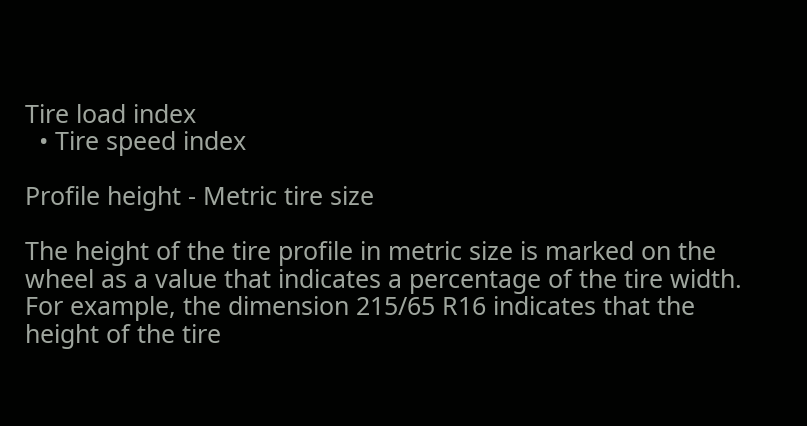Tire load index
  • Tire speed index

Profile height - Metric tire size

The height of the tire profile in metric size is marked on the wheel as a value that indicates a percentage of the tire width. For example, the dimension 215/65 R16 indicates that the height of the tire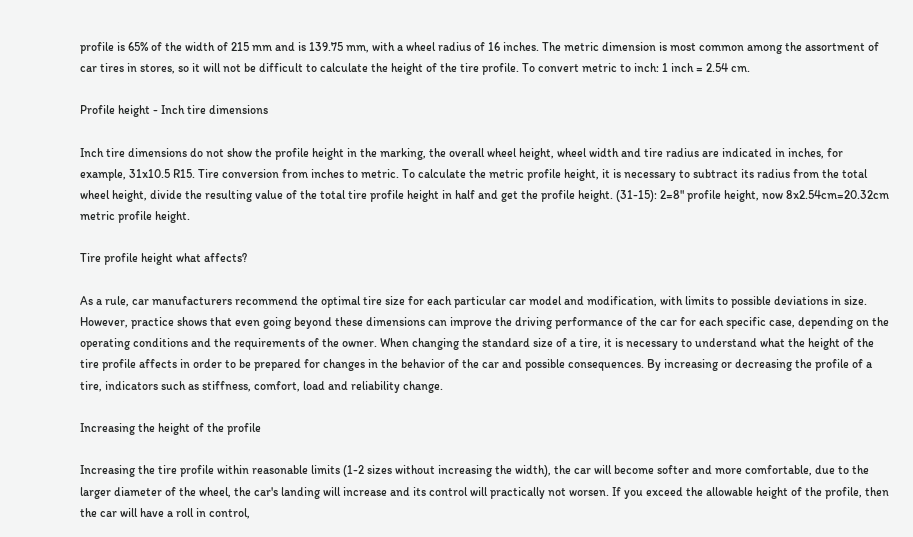profile is 65% of the width of 215 mm and is 139.75 mm, with a wheel radius of 16 inches. The metric dimension is most common among the assortment of car tires in stores, so it will not be difficult to calculate the height of the tire profile. To convert metric to inch: 1 inch = 2.54 cm.

Profile height - Inch tire dimensions

Inch tire dimensions do not show the profile height in the marking, the overall wheel height, wheel width and tire radius are indicated in inches, for example, 31x10.5 R15. Tire conversion from inches to metric. To calculate the metric profile height, it is necessary to subtract its radius from the total wheel height, divide the resulting value of the total tire profile height in half and get the profile height. (31-15): 2=8" profile height, now 8x2.54cm=20.32cm metric profile height.

Tire profile height what affects?

As a rule, car manufacturers recommend the optimal tire size for each particular car model and modification, with limits to possible deviations in size. However, practice shows that even going beyond these dimensions can improve the driving performance of the car for each specific case, depending on the operating conditions and the requirements of the owner. When changing the standard size of a tire, it is necessary to understand what the height of the tire profile affects in order to be prepared for changes in the behavior of the car and possible consequences. By increasing or decreasing the profile of a tire, indicators such as stiffness, comfort, load and reliability change.

Increasing the height of the profile

Increasing the tire profile within reasonable limits (1-2 sizes without increasing the width), the car will become softer and more comfortable, due to the larger diameter of the wheel, the car's landing will increase and its control will practically not worsen. If you exceed the allowable height of the profile, then the car will have a roll in control,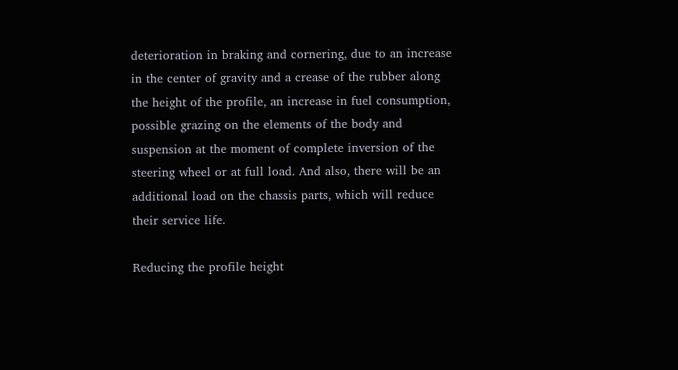deterioration in braking and cornering, due to an increase in the center of gravity and a crease of the rubber along the height of the profile, an increase in fuel consumption, possible grazing on the elements of the body and suspension at the moment of complete inversion of the steering wheel or at full load. And also, there will be an additional load on the chassis parts, which will reduce their service life.

Reducing the profile height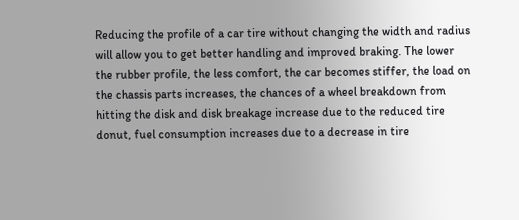Reducing the profile of a car tire without changing the width and radius will allow you to get better handling and improved braking. The lower the rubber profile, the less comfort, the car becomes stiffer, the load on the chassis parts increases, the chances of a wheel breakdown from hitting the disk and disk breakage increase due to the reduced tire donut, fuel consumption increases due to a decrease in tire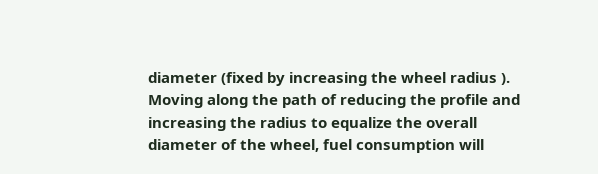diameter (fixed by increasing the wheel radius ). Moving along the path of reducing the profile and increasing the radius to equalize the overall diameter of the wheel, fuel consumption will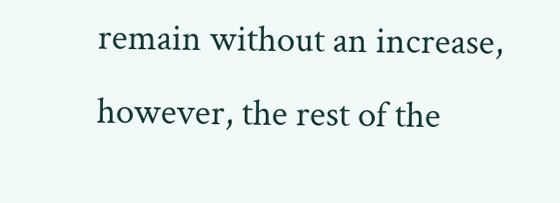remain without an increase, however, the rest of the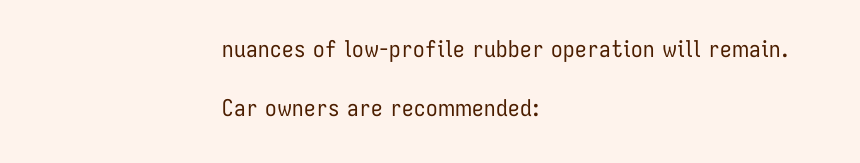nuances of low-profile rubber operation will remain.

Car owners are recommended: